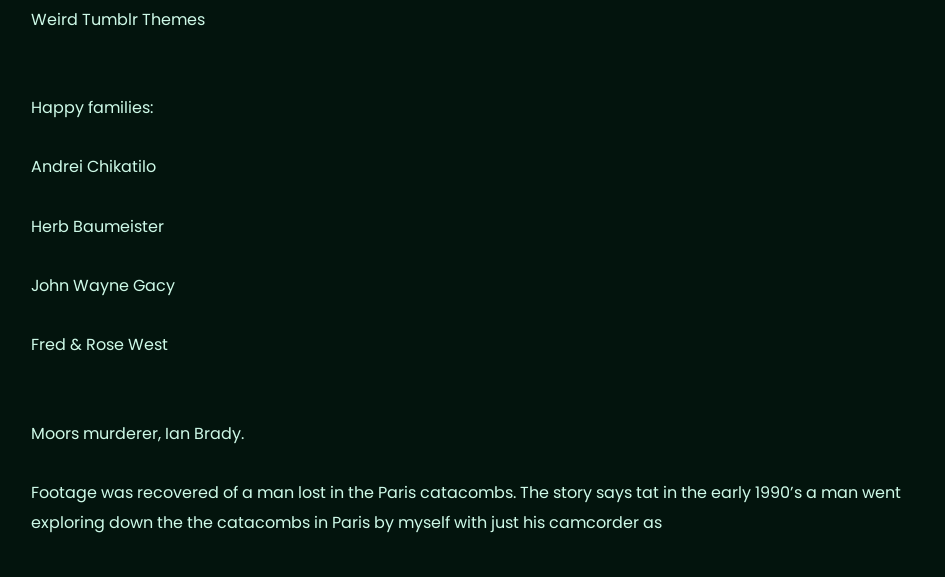Weird Tumblr Themes


Happy families:

Andrei Chikatilo

Herb Baumeister

John Wayne Gacy

Fred & Rose West


Moors murderer, Ian Brady.

Footage was recovered of a man lost in the Paris catacombs. The story says tat in the early 1990’s a man went exploring down the the catacombs in Paris by myself with just his camcorder as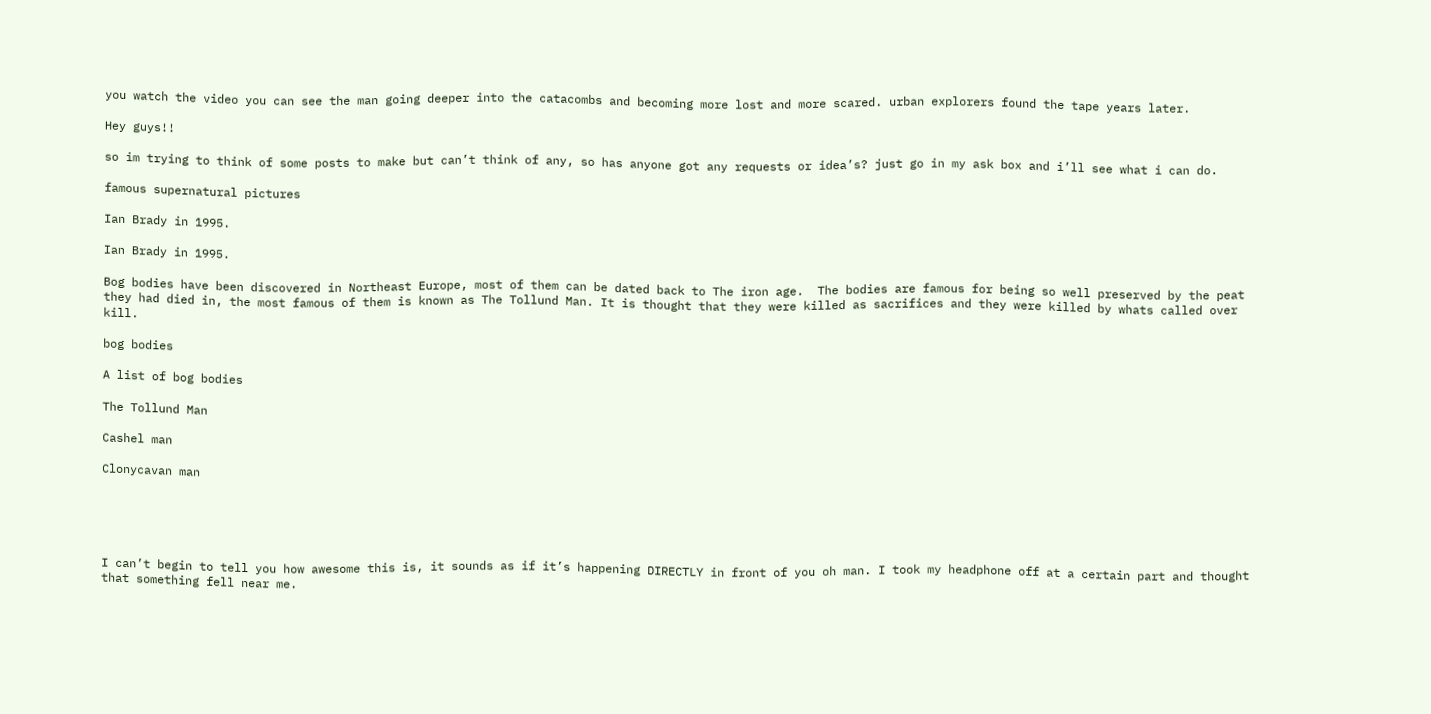you watch the video you can see the man going deeper into the catacombs and becoming more lost and more scared. urban explorers found the tape years later.

Hey guys!!

so im trying to think of some posts to make but can’t think of any, so has anyone got any requests or idea’s? just go in my ask box and i’ll see what i can do.

famous supernatural pictures

Ian Brady in 1995.

Ian Brady in 1995.

Bog bodies have been discovered in Northeast Europe, most of them can be dated back to The iron age.  The bodies are famous for being so well preserved by the peat they had died in, the most famous of them is known as The Tollund Man. It is thought that they were killed as sacrifices and they were killed by whats called over kill.

bog bodies

A list of bog bodies

The Tollund Man

Cashel man

Clonycavan man





I can’t begin to tell you how awesome this is, it sounds as if it’s happening DIRECTLY in front of you oh man. I took my headphone off at a certain part and thought that something fell near me.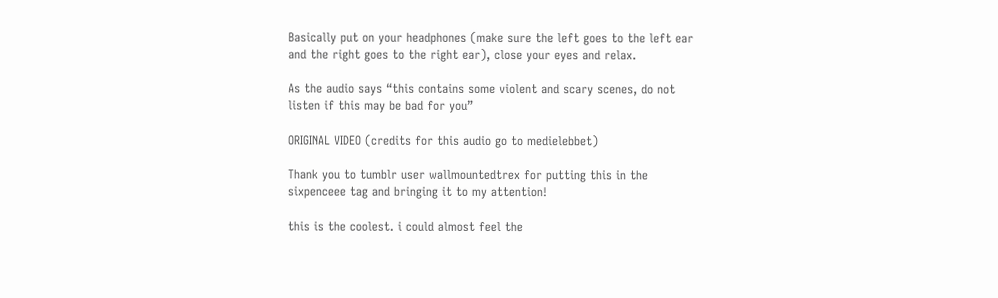Basically put on your headphones (make sure the left goes to the left ear and the right goes to the right ear), close your eyes and relax.

As the audio says “this contains some violent and scary scenes, do not listen if this may be bad for you”

ORIGINAL VIDEO (credits for this audio go to medielebbet)

Thank you to tumblr user wallmountedtrex for putting this in the sixpenceee tag and bringing it to my attention!

this is the coolest. i could almost feel the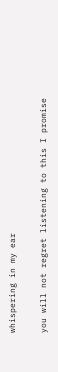whispering in my ear

you will not regret listening to this I promise